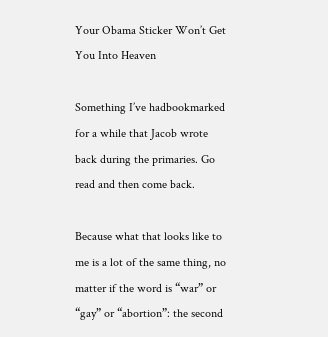Your Obama Sticker Won’t Get You Into Heaven

Something I’ve hadbookmarked for a while that Jacob wrote back during the primaries. Go read and then come back.

Because what that looks like to me is a lot of the same thing, no matter if the word is “war” or “gay” or “abortion”: the second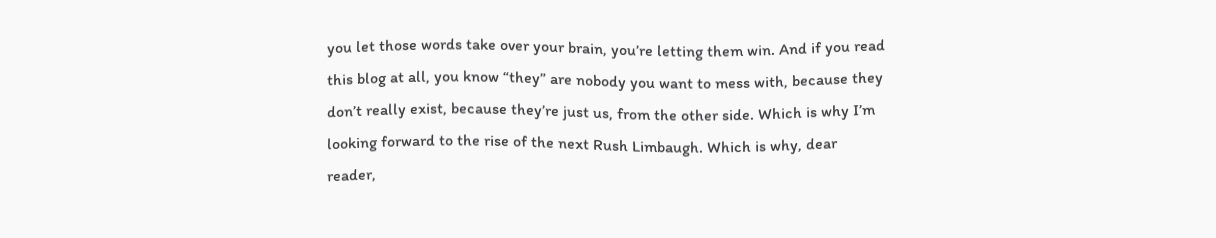you let those words take over your brain, you’re letting them win. And if you read this blog at all, you know “they” are nobody you want to mess with, because they don’t really exist, because they’re just us, from the other side. Which is why I’m looking forward to the rise of the next Rush Limbaugh. Which is why, dear reader,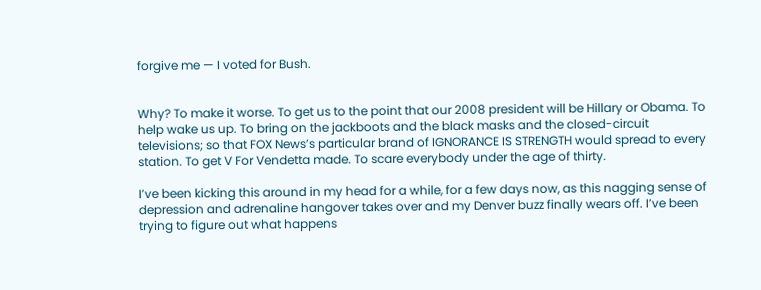forgive me — I voted for Bush.


Why? To make it worse. To get us to the point that our 2008 president will be Hillary or Obama. To help wake us up. To bring on the jackboots and the black masks and the closed-circuit televisions; so that FOX News’s particular brand of IGNORANCE IS STRENGTH would spread to every station. To get V For Vendetta made. To scare everybody under the age of thirty.

I’ve been kicking this around in my head for a while, for a few days now, as this nagging sense of depression and adrenaline hangover takes over and my Denver buzz finally wears off. I’ve been trying to figure out what happens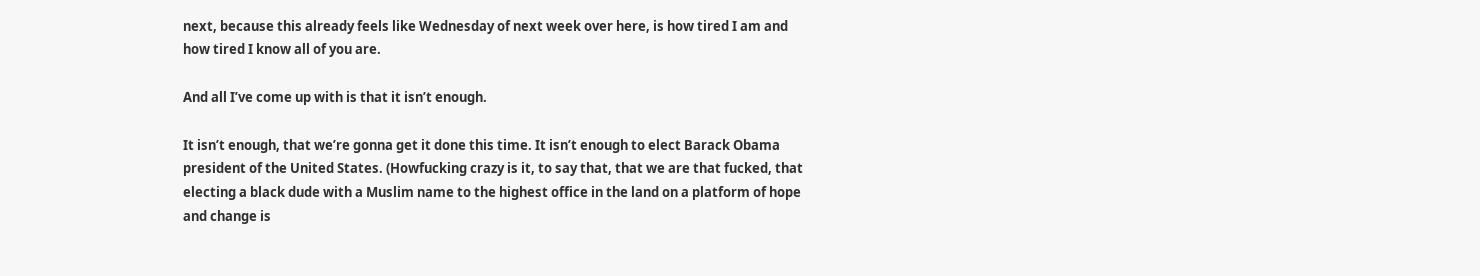next, because this already feels like Wednesday of next week over here, is how tired I am and how tired I know all of you are.

And all I’ve come up with is that it isn’t enough.

It isn’t enough, that we’re gonna get it done this time. It isn’t enough to elect Barack Obama president of the United States. (Howfucking crazy is it, to say that, that we are that fucked, that electing a black dude with a Muslim name to the highest office in the land on a platform of hope and change is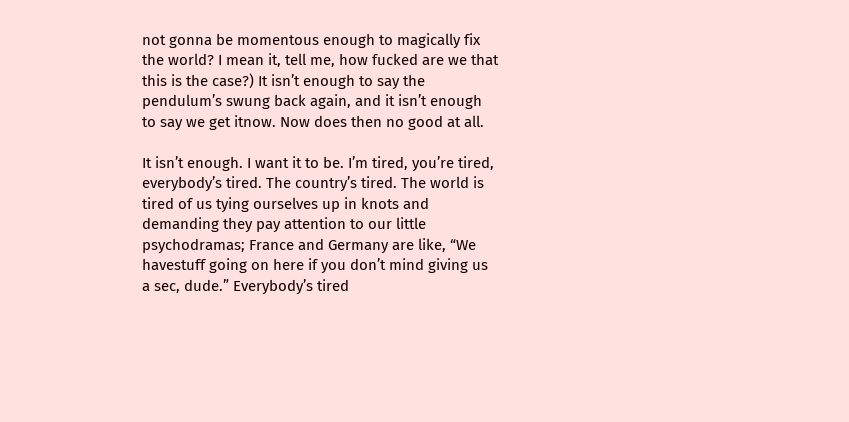not gonna be momentous enough to magically fix the world? I mean it, tell me, how fucked are we that this is the case?) It isn’t enough to say the pendulum’s swung back again, and it isn’t enough to say we get itnow. Now does then no good at all.

It isn’t enough. I want it to be. I’m tired, you’re tired, everybody’s tired. The country’s tired. The world is tired of us tying ourselves up in knots and demanding they pay attention to our little psychodramas; France and Germany are like, “We havestuff going on here if you don’t mind giving us a sec, dude.” Everybody’s tired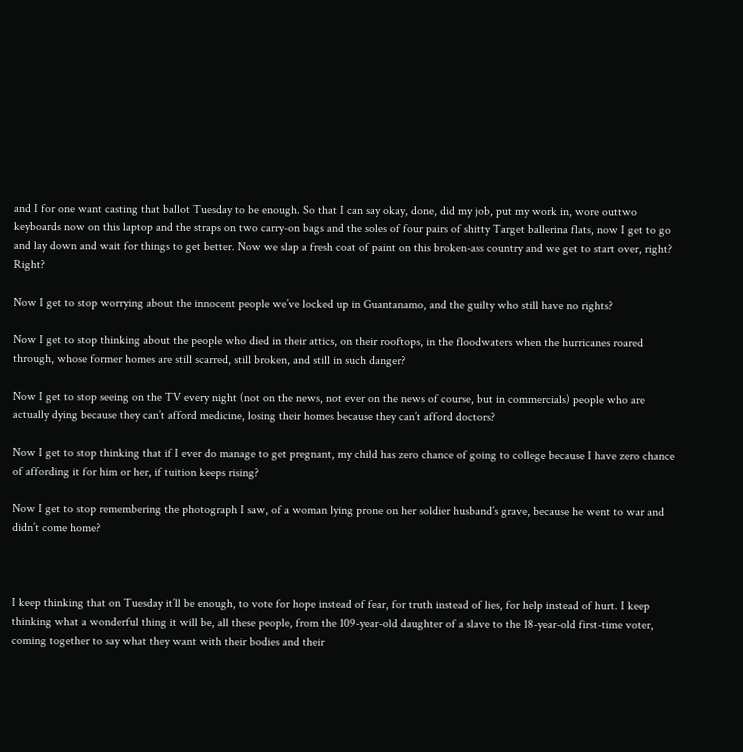and I for one want casting that ballot Tuesday to be enough. So that I can say okay, done, did my job, put my work in, wore outtwo keyboards now on this laptop and the straps on two carry-on bags and the soles of four pairs of shitty Target ballerina flats, now I get to go and lay down and wait for things to get better. Now we slap a fresh coat of paint on this broken-ass country and we get to start over, right? Right?

Now I get to stop worrying about the innocent people we’ve locked up in Guantanamo, and the guilty who still have no rights?

Now I get to stop thinking about the people who died in their attics, on their rooftops, in the floodwaters when the hurricanes roared through, whose former homes are still scarred, still broken, and still in such danger?

Now I get to stop seeing on the TV every night (not on the news, not ever on the news of course, but in commercials) people who are actually dying because they can’t afford medicine, losing their homes because they can’t afford doctors?

Now I get to stop thinking that if I ever do manage to get pregnant, my child has zero chance of going to college because I have zero chance of affording it for him or her, if tuition keeps rising?

Now I get to stop remembering the photograph I saw, of a woman lying prone on her soldier husband’s grave, because he went to war and didn’t come home?



I keep thinking that on Tuesday it’ll be enough, to vote for hope instead of fear, for truth instead of lies, for help instead of hurt. I keep thinking what a wonderful thing it will be, all these people, from the 109-year-old daughter of a slave to the 18-year-old first-time voter, coming together to say what they want with their bodies and their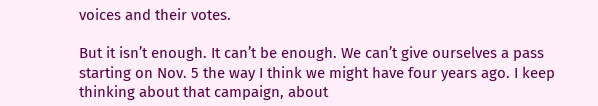voices and their votes.

But it isn’t enough. It can’t be enough. We can’t give ourselves a pass starting on Nov. 5 the way I think we might have four years ago. I keep thinking about that campaign, about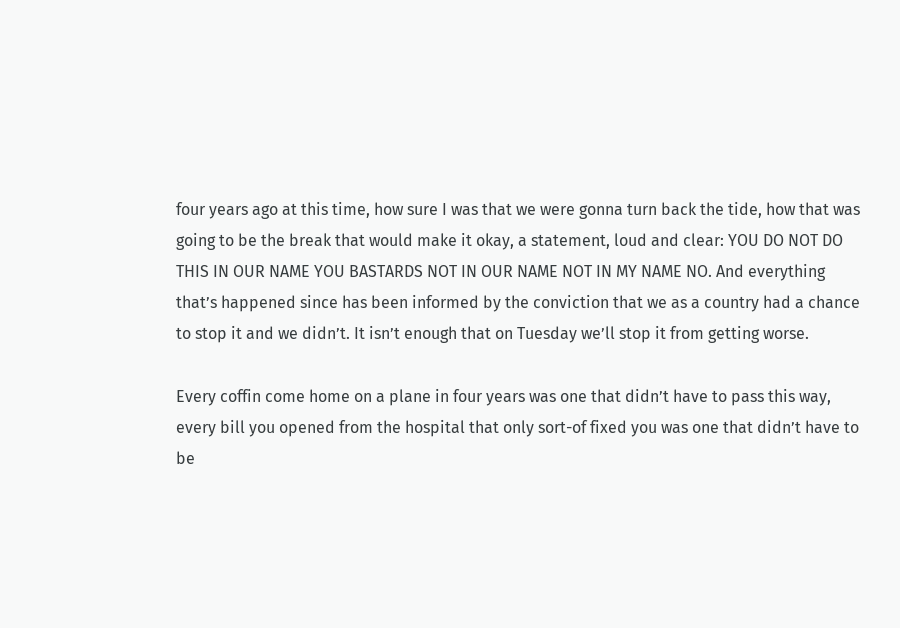four years ago at this time, how sure I was that we were gonna turn back the tide, how that was going to be the break that would make it okay, a statement, loud and clear: YOU DO NOT DO THIS IN OUR NAME YOU BASTARDS NOT IN OUR NAME NOT IN MY NAME NO. And everything that’s happened since has been informed by the conviction that we as a country had a chance to stop it and we didn’t. It isn’t enough that on Tuesday we’ll stop it from getting worse.

Every coffin come home on a plane in four years was one that didn’t have to pass this way, every bill you opened from the hospital that only sort-of fixed you was one that didn’t have to be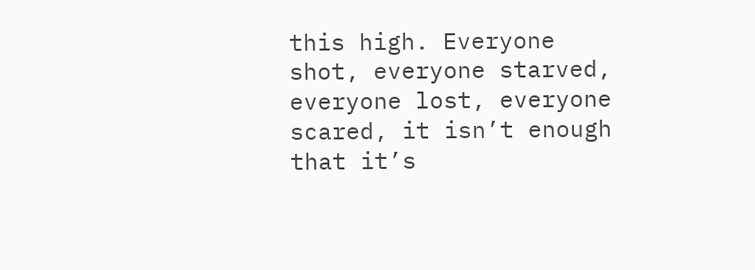this high. Everyone shot, everyone starved, everyone lost, everyone scared, it isn’t enough that it’s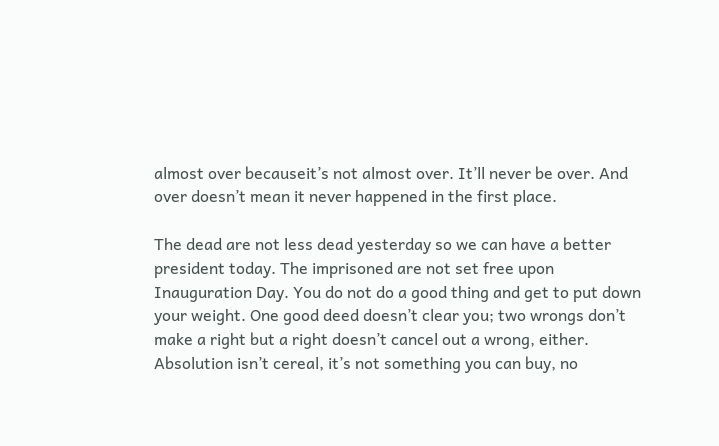almost over becauseit’s not almost over. It’ll never be over. And over doesn’t mean it never happened in the first place.

The dead are not less dead yesterday so we can have a better president today. The imprisoned are not set free upon Inauguration Day. You do not do a good thing and get to put down your weight. One good deed doesn’t clear you; two wrongs don’t make a right but a right doesn’t cancel out a wrong, either. Absolution isn’t cereal, it’s not something you can buy, no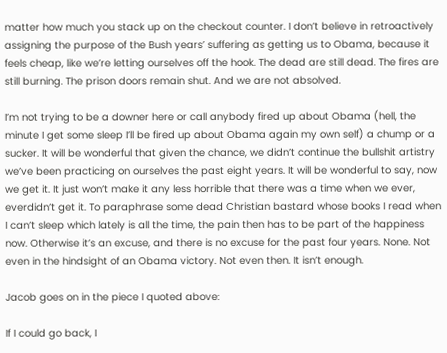matter how much you stack up on the checkout counter. I don’t believe in retroactively assigning the purpose of the Bush years’ suffering as getting us to Obama, because it feels cheap, like we’re letting ourselves off the hook. The dead are still dead. The fires are still burning. The prison doors remain shut. And we are not absolved.

I’m not trying to be a downer here or call anybody fired up about Obama (hell, the minute I get some sleep I’ll be fired up about Obama again my own self) a chump or a sucker. It will be wonderful that given the chance, we didn’t continue the bullshit artistry we’ve been practicing on ourselves the past eight years. It will be wonderful to say, now we get it. It just won’t make it any less horrible that there was a time when we ever, everdidn’t get it. To paraphrase some dead Christian bastard whose books I read when I can’t sleep which lately is all the time, the pain then has to be part of the happiness now. Otherwise it’s an excuse, and there is no excuse for the past four years. None. Not even in the hindsight of an Obama victory. Not even then. It isn’t enough.

Jacob goes on in the piece I quoted above:

If I could go back, I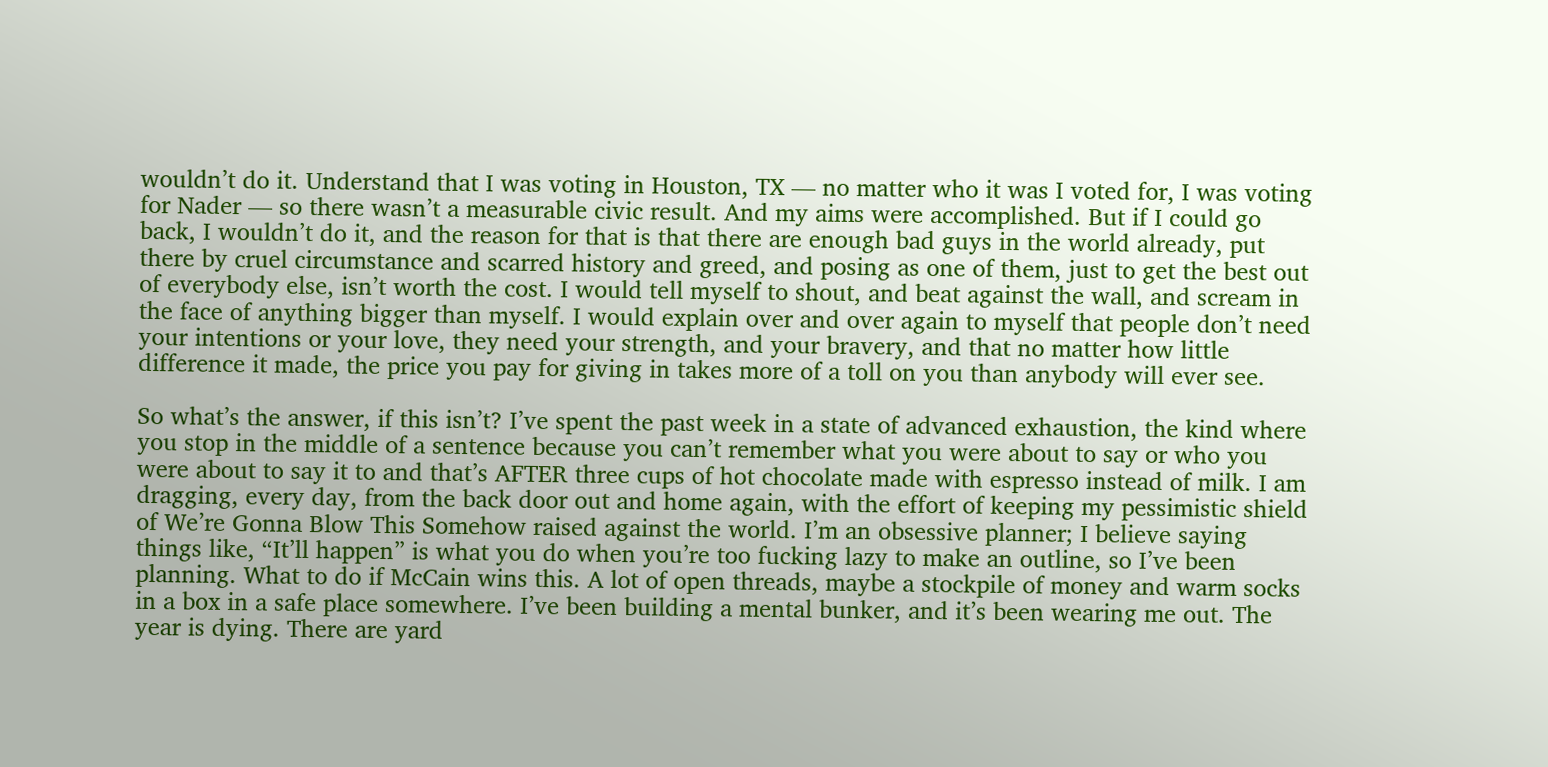wouldn’t do it. Understand that I was voting in Houston, TX — no matter who it was I voted for, I was voting for Nader — so there wasn’t a measurable civic result. And my aims were accomplished. But if I could go back, I wouldn’t do it, and the reason for that is that there are enough bad guys in the world already, put there by cruel circumstance and scarred history and greed, and posing as one of them, just to get the best out of everybody else, isn’t worth the cost. I would tell myself to shout, and beat against the wall, and scream in the face of anything bigger than myself. I would explain over and over again to myself that people don’t need your intentions or your love, they need your strength, and your bravery, and that no matter how little difference it made, the price you pay for giving in takes more of a toll on you than anybody will ever see.

So what’s the answer, if this isn’t? I’ve spent the past week in a state of advanced exhaustion, the kind where you stop in the middle of a sentence because you can’t remember what you were about to say or who you were about to say it to and that’s AFTER three cups of hot chocolate made with espresso instead of milk. I am dragging, every day, from the back door out and home again, with the effort of keeping my pessimistic shield of We’re Gonna Blow This Somehow raised against the world. I’m an obsessive planner; I believe saying things like, “It’ll happen” is what you do when you’re too fucking lazy to make an outline, so I’ve been planning. What to do if McCain wins this. A lot of open threads, maybe a stockpile of money and warm socks in a box in a safe place somewhere. I’ve been building a mental bunker, and it’s been wearing me out. The year is dying. There are yard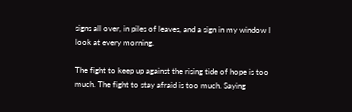signs all over, in piles of leaves, and a sign in my window I look at every morning.

The fight to keep up against the rising tide of hope is too much. The fight to stay afraid is too much. Saying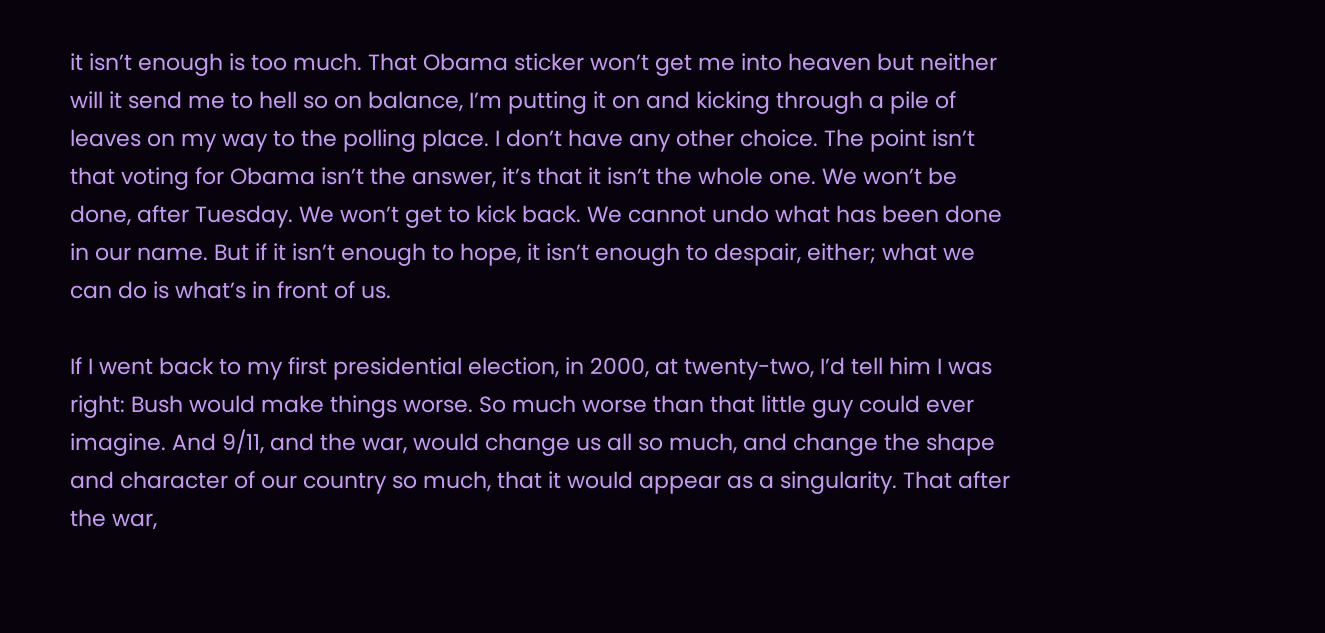it isn’t enough is too much. That Obama sticker won’t get me into heaven but neither will it send me to hell so on balance, I’m putting it on and kicking through a pile of leaves on my way to the polling place. I don’t have any other choice. The point isn’t that voting for Obama isn’t the answer, it’s that it isn’t the whole one. We won’t be done, after Tuesday. We won’t get to kick back. We cannot undo what has been done in our name. But if it isn’t enough to hope, it isn’t enough to despair, either; what we can do is what’s in front of us.

If I went back to my first presidential election, in 2000, at twenty-two, I’d tell him I was right: Bush would make things worse. So much worse than that little guy could ever imagine. And 9/11, and the war, would change us all so much, and change the shape and character of our country so much, that it would appear as a singularity. That after the war,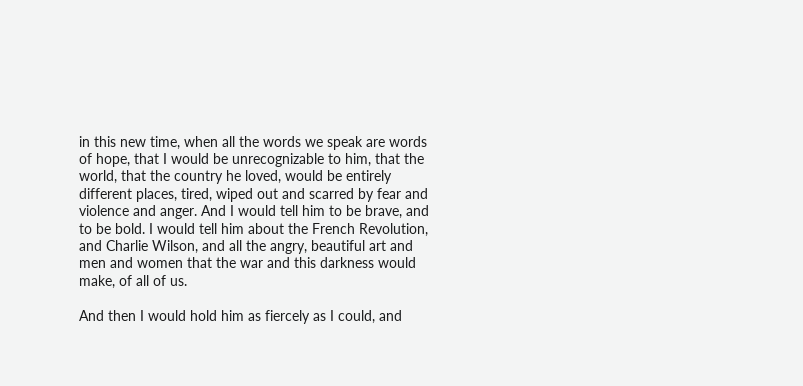in this new time, when all the words we speak are words of hope, that I would be unrecognizable to him, that the world, that the country he loved, would be entirely different places, tired, wiped out and scarred by fear and violence and anger. And I would tell him to be brave, and to be bold. I would tell him about the French Revolution, and Charlie Wilson, and all the angry, beautiful art and men and women that the war and this darkness would make, of all of us.

And then I would hold him as fiercely as I could, and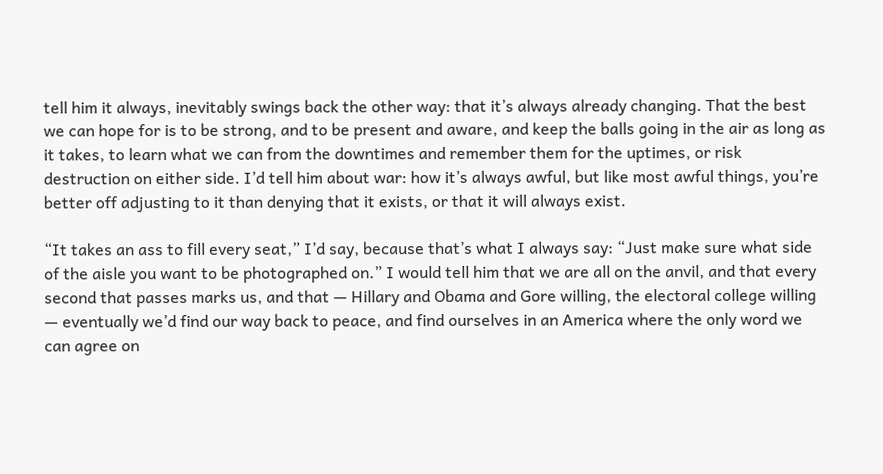tell him it always, inevitably swings back the other way: that it’s always already changing. That the best we can hope for is to be strong, and to be present and aware, and keep the balls going in the air as long as it takes, to learn what we can from the downtimes and remember them for the uptimes, or risk destruction on either side. I’d tell him about war: how it’s always awful, but like most awful things, you’re better off adjusting to it than denying that it exists, or that it will always exist.

“It takes an ass to fill every seat,” I’d say, because that’s what I always say: “Just make sure what side of the aisle you want to be photographed on.” I would tell him that we are all on the anvil, and that every second that passes marks us, and that — Hillary and Obama and Gore willing, the electoral college willing — eventually we’d find our way back to peace, and find ourselves in an America where the only word we can agree on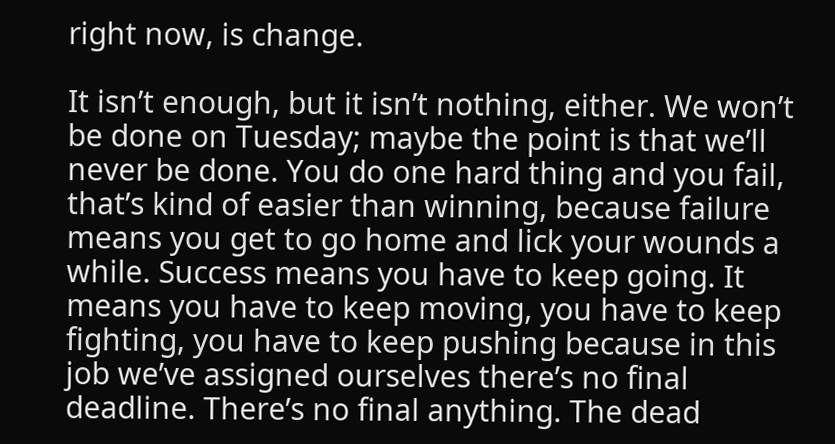right now, is change.

It isn’t enough, but it isn’t nothing, either. We won’t be done on Tuesday; maybe the point is that we’ll never be done. You do one hard thing and you fail, that’s kind of easier than winning, because failure means you get to go home and lick your wounds a while. Success means you have to keep going. It means you have to keep moving, you have to keep fighting, you have to keep pushing because in this job we’ve assigned ourselves there’s no final deadline. There’s no final anything. The dead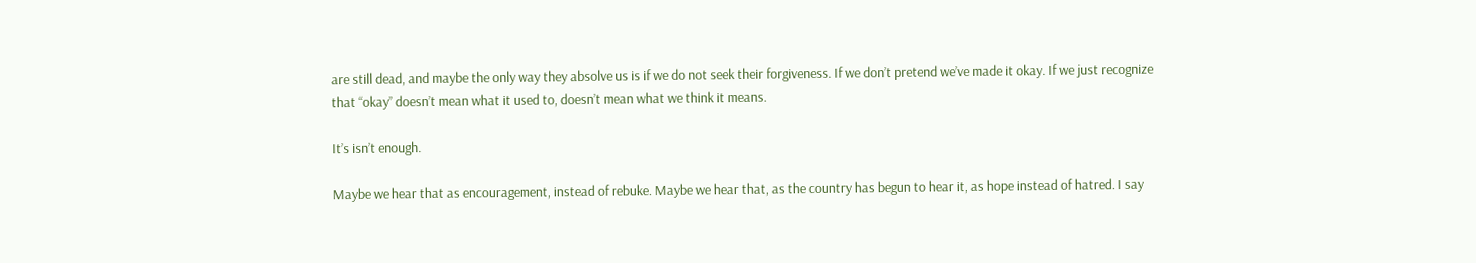are still dead, and maybe the only way they absolve us is if we do not seek their forgiveness. If we don’t pretend we’ve made it okay. If we just recognize that “okay” doesn’t mean what it used to, doesn’t mean what we think it means.

It’s isn’t enough.

Maybe we hear that as encouragement, instead of rebuke. Maybe we hear that, as the country has begun to hear it, as hope instead of hatred. I say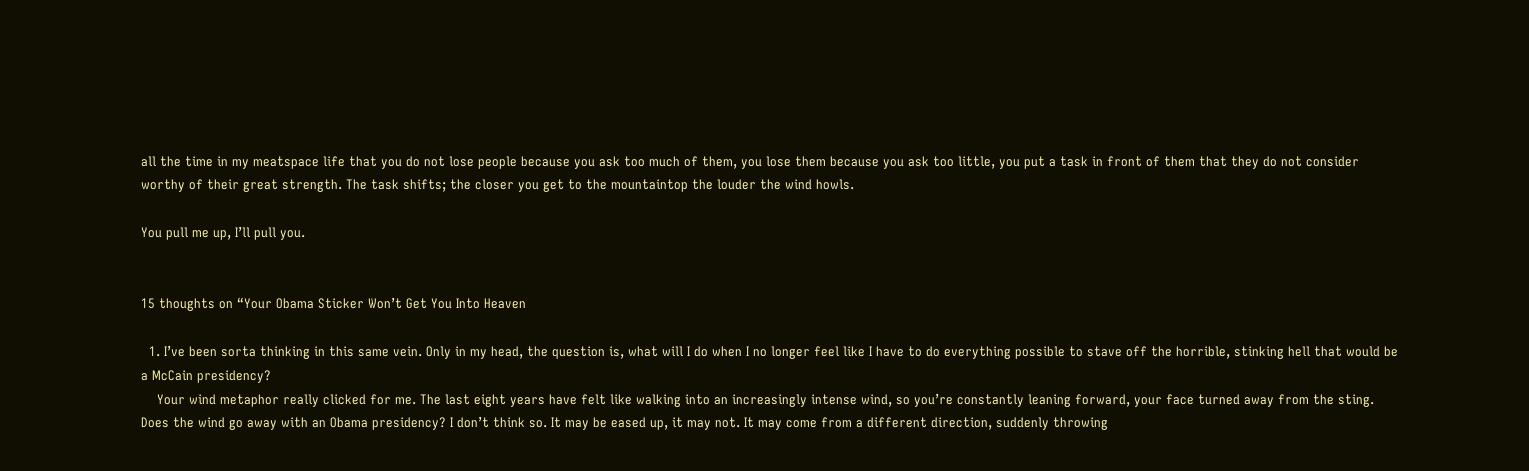all the time in my meatspace life that you do not lose people because you ask too much of them, you lose them because you ask too little, you put a task in front of them that they do not consider worthy of their great strength. The task shifts; the closer you get to the mountaintop the louder the wind howls.

You pull me up, I’ll pull you.


15 thoughts on “Your Obama Sticker Won’t Get You Into Heaven

  1. I’ve been sorta thinking in this same vein. Only in my head, the question is, what will I do when I no longer feel like I have to do everything possible to stave off the horrible, stinking hell that would be a McCain presidency?
    Your wind metaphor really clicked for me. The last eight years have felt like walking into an increasingly intense wind, so you’re constantly leaning forward, your face turned away from the sting. Does the wind go away with an Obama presidency? I don’t think so. It may be eased up, it may not. It may come from a different direction, suddenly throwing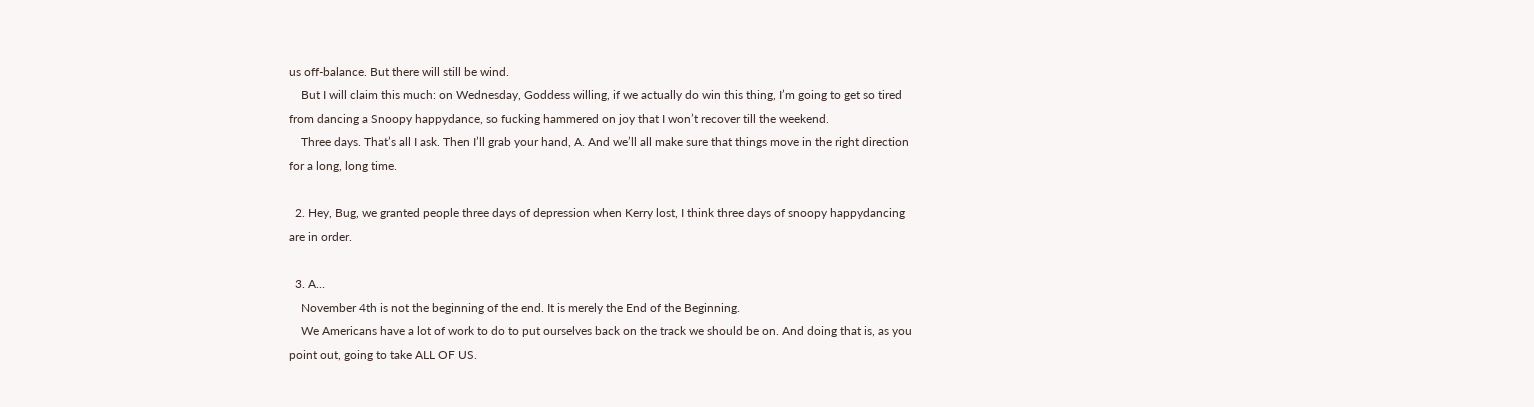us off-balance. But there will still be wind.
    But I will claim this much: on Wednesday, Goddess willing, if we actually do win this thing, I’m going to get so tired from dancing a Snoopy happydance, so fucking hammered on joy that I won’t recover till the weekend.
    Three days. That’s all I ask. Then I’ll grab your hand, A. And we’ll all make sure that things move in the right direction for a long, long time.

  2. Hey, Bug, we granted people three days of depression when Kerry lost, I think three days of snoopy happydancing are in order.

  3. A…
    November 4th is not the beginning of the end. It is merely the End of the Beginning.
    We Americans have a lot of work to do to put ourselves back on the track we should be on. And doing that is, as you point out, going to take ALL OF US.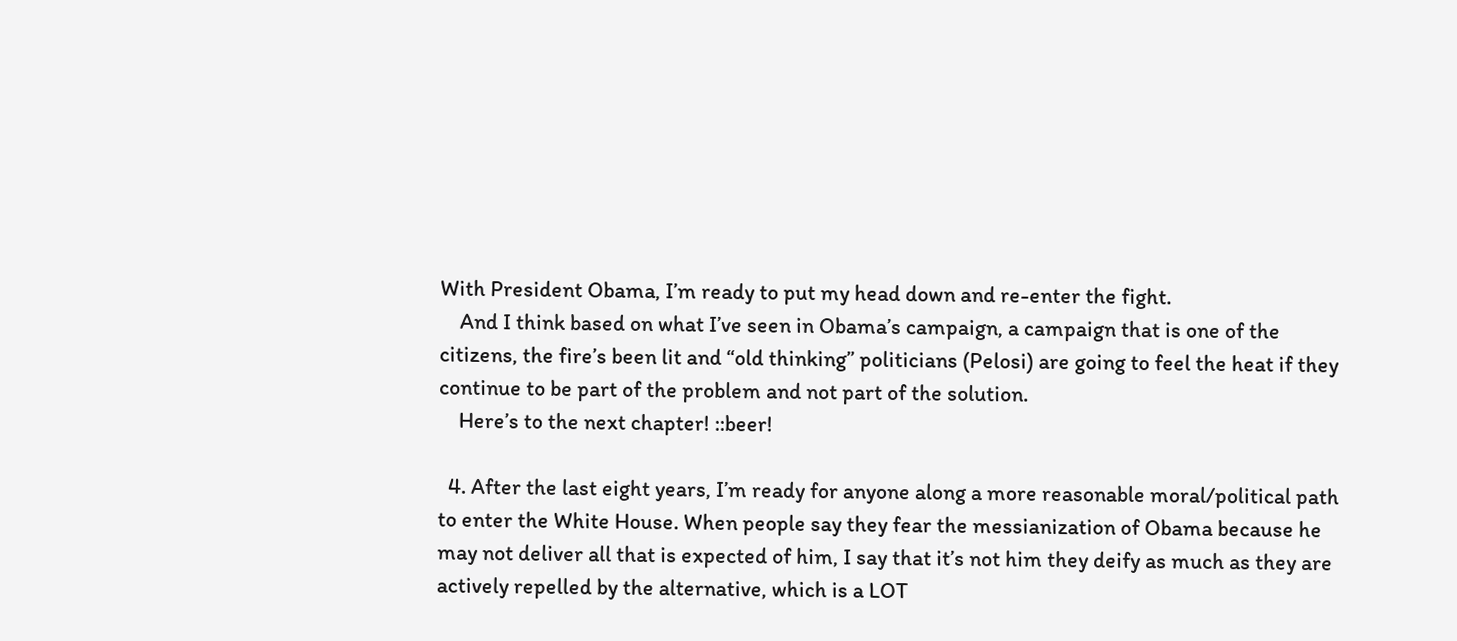With President Obama, I’m ready to put my head down and re-enter the fight.
    And I think based on what I’ve seen in Obama’s campaign, a campaign that is one of the citizens, the fire’s been lit and “old thinking” politicians (Pelosi) are going to feel the heat if they continue to be part of the problem and not part of the solution.
    Here’s to the next chapter! ::beer!

  4. After the last eight years, I’m ready for anyone along a more reasonable moral/political path to enter the White House. When people say they fear the messianization of Obama because he may not deliver all that is expected of him, I say that it’s not him they deify as much as they are actively repelled by the alternative, which is a LOT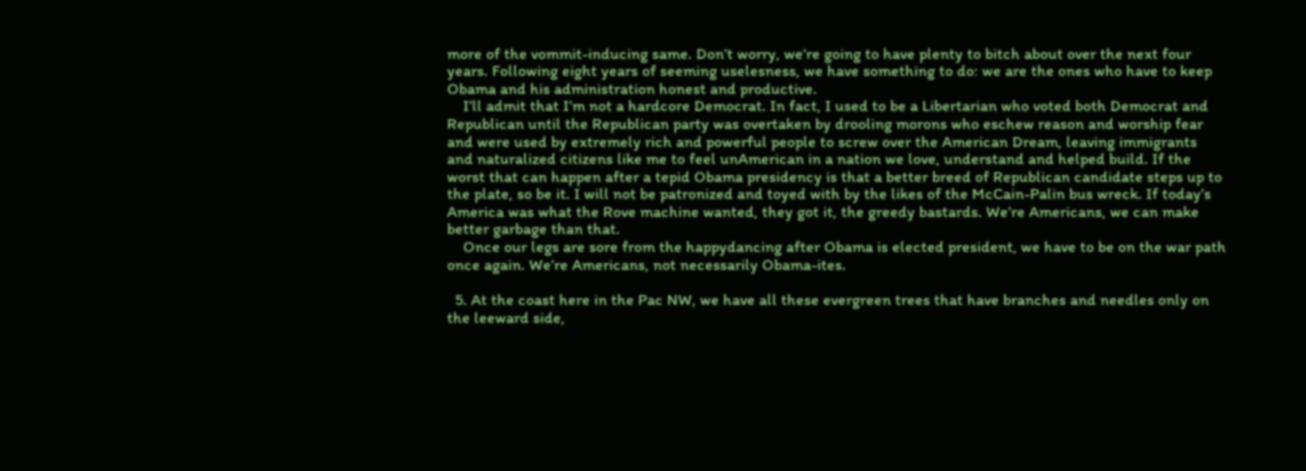more of the vommit-inducing same. Don’t worry, we’re going to have plenty to bitch about over the next four years. Following eight years of seeming uselesness, we have something to do: we are the ones who have to keep Obama and his administration honest and productive.
    I’ll admit that I’m not a hardcore Democrat. In fact, I used to be a Libertarian who voted both Democrat and Republican until the Republican party was overtaken by drooling morons who eschew reason and worship fear and were used by extremely rich and powerful people to screw over the American Dream, leaving immigrants and naturalized citizens like me to feel unAmerican in a nation we love, understand and helped build. If the worst that can happen after a tepid Obama presidency is that a better breed of Republican candidate steps up to the plate, so be it. I will not be patronized and toyed with by the likes of the McCain-Palin bus wreck. If today’s America was what the Rove machine wanted, they got it, the greedy bastards. We’re Americans, we can make better garbage than that.
    Once our legs are sore from the happydancing after Obama is elected president, we have to be on the war path once again. We’re Americans, not necessarily Obama-ites.

  5. At the coast here in the Pac NW, we have all these evergreen trees that have branches and needles only on the leeward side,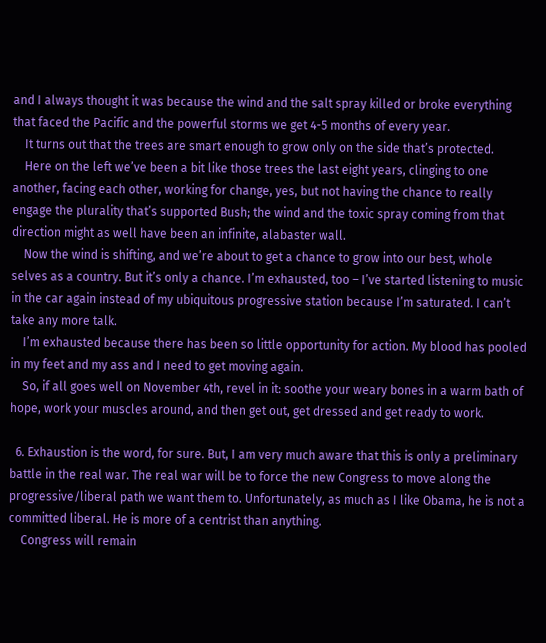and I always thought it was because the wind and the salt spray killed or broke everything that faced the Pacific and the powerful storms we get 4-5 months of every year.
    It turns out that the trees are smart enough to grow only on the side that’s protected.
    Here on the left we’ve been a bit like those trees the last eight years, clinging to one another, facing each other, working for change, yes, but not having the chance to really engage the plurality that’s supported Bush; the wind and the toxic spray coming from that direction might as well have been an infinite, alabaster wall.
    Now the wind is shifting, and we’re about to get a chance to grow into our best, whole selves as a country. But it’s only a chance. I’m exhausted, too – I’ve started listening to music in the car again instead of my ubiquitous progressive station because I’m saturated. I can’t take any more talk.
    I’m exhausted because there has been so little opportunity for action. My blood has pooled in my feet and my ass and I need to get moving again.
    So, if all goes well on November 4th, revel in it: soothe your weary bones in a warm bath of hope, work your muscles around, and then get out, get dressed and get ready to work.

  6. Exhaustion is the word, for sure. But, I am very much aware that this is only a preliminary battle in the real war. The real war will be to force the new Congress to move along the progressive/liberal path we want them to. Unfortunately, as much as I like Obama, he is not a committed liberal. He is more of a centrist than anything.
    Congress will remain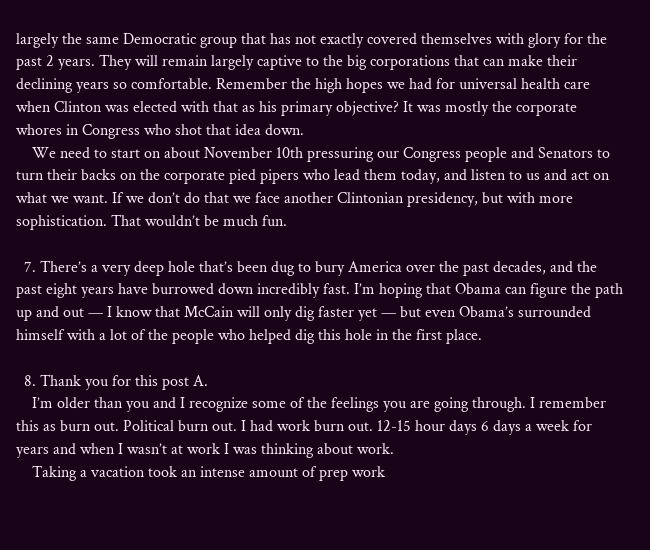largely the same Democratic group that has not exactly covered themselves with glory for the past 2 years. They will remain largely captive to the big corporations that can make their declining years so comfortable. Remember the high hopes we had for universal health care when Clinton was elected with that as his primary objective? It was mostly the corporate whores in Congress who shot that idea down.
    We need to start on about November 10th pressuring our Congress people and Senators to turn their backs on the corporate pied pipers who lead them today, and listen to us and act on what we want. If we don’t do that we face another Clintonian presidency, but with more sophistication. That wouldn’t be much fun.

  7. There’s a very deep hole that’s been dug to bury America over the past decades, and the past eight years have burrowed down incredibly fast. I’m hoping that Obama can figure the path up and out — I know that McCain will only dig faster yet — but even Obama’s surrounded himself with a lot of the people who helped dig this hole in the first place.

  8. Thank you for this post A.
    I’m older than you and I recognize some of the feelings you are going through. I remember this as burn out. Political burn out. I had work burn out. 12-15 hour days 6 days a week for years and when I wasn’t at work I was thinking about work.
    Taking a vacation took an intense amount of prep work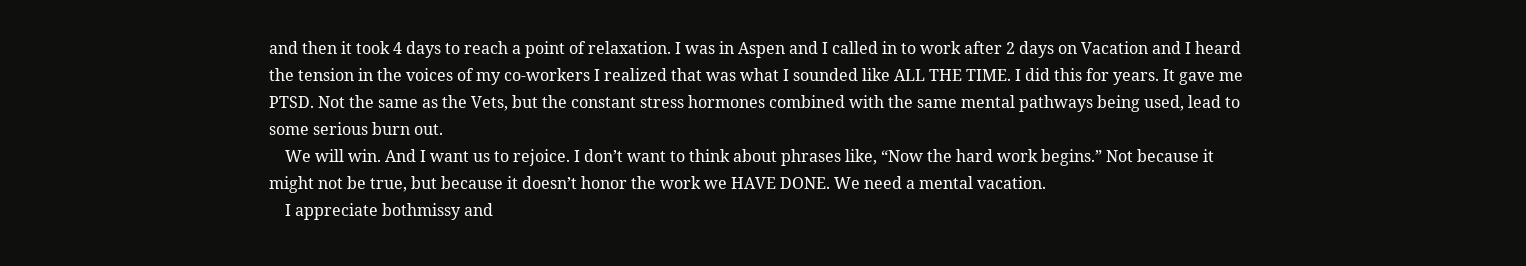and then it took 4 days to reach a point of relaxation. I was in Aspen and I called in to work after 2 days on Vacation and I heard the tension in the voices of my co-workers I realized that was what I sounded like ALL THE TIME. I did this for years. It gave me PTSD. Not the same as the Vets, but the constant stress hormones combined with the same mental pathways being used, lead to some serious burn out.
    We will win. And I want us to rejoice. I don’t want to think about phrases like, “Now the hard work begins.” Not because it might not be true, but because it doesn’t honor the work we HAVE DONE. We need a mental vacation.
    I appreciate bothmissy and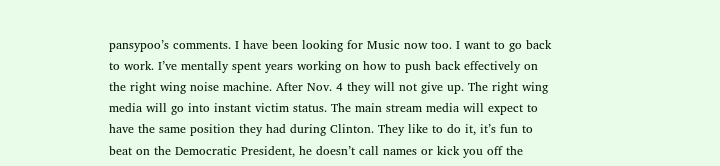pansypoo’s comments. I have been looking for Music now too. I want to go back to work. I’ve mentally spent years working on how to push back effectively on the right wing noise machine. After Nov. 4 they will not give up. The right wing media will go into instant victim status. The main stream media will expect to have the same position they had during Clinton. They like to do it, it’s fun to beat on the Democratic President, he doesn’t call names or kick you off the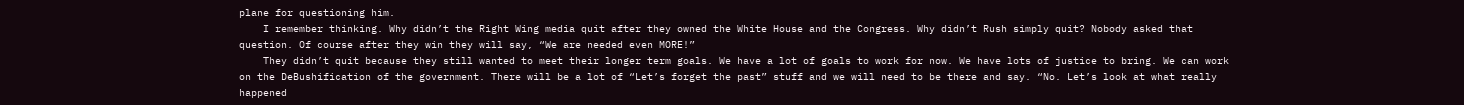plane for questioning him.
    I remember thinking. Why didn’t the Right Wing media quit after they owned the White House and the Congress. Why didn’t Rush simply quit? Nobody asked that question. Of course after they win they will say, “We are needed even MORE!”
    They didn’t quit because they still wanted to meet their longer term goals. We have a lot of goals to work for now. We have lots of justice to bring. We can work on the DeBushification of the government. There will be a lot of “Let’s forget the past” stuff and we will need to be there and say. “No. Let’s look at what really happened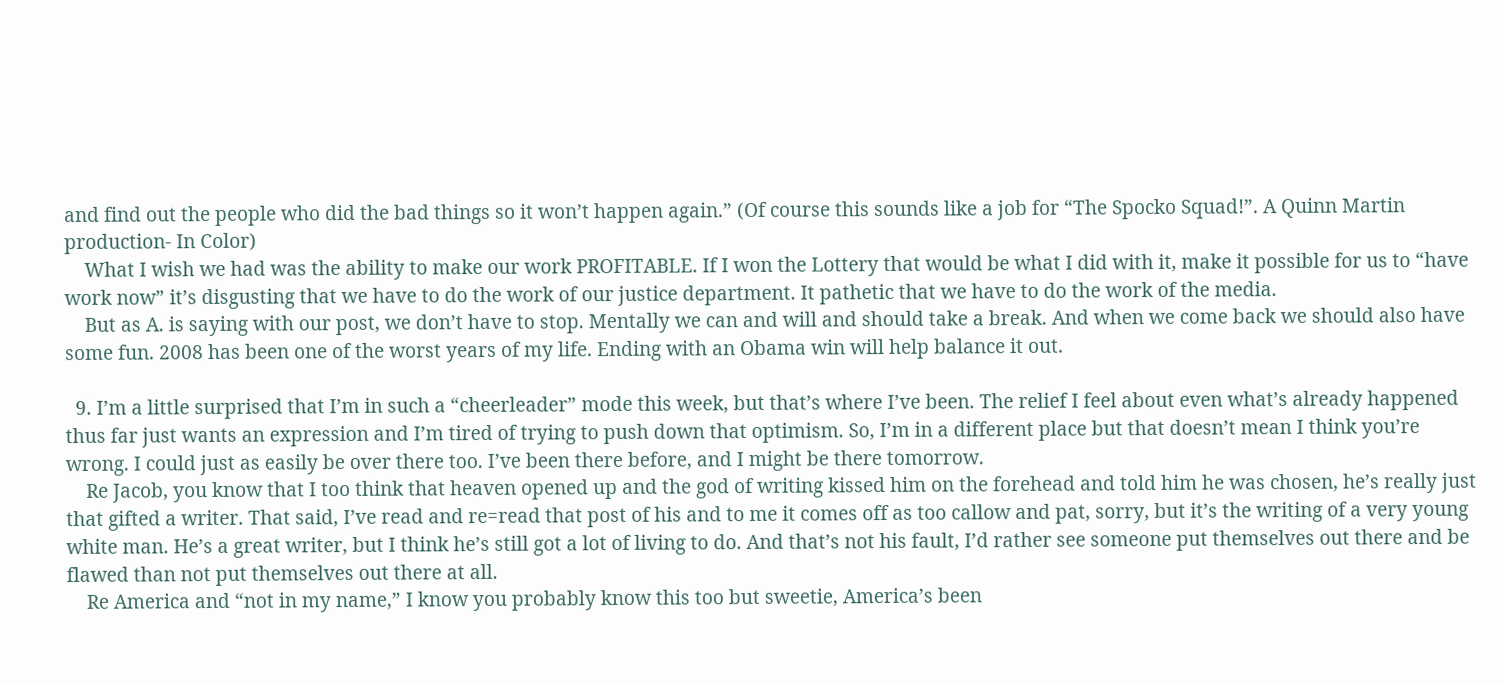and find out the people who did the bad things so it won’t happen again.” (Of course this sounds like a job for “The Spocko Squad!”. A Quinn Martin production- In Color)
    What I wish we had was the ability to make our work PROFITABLE. If I won the Lottery that would be what I did with it, make it possible for us to “have work now” it’s disgusting that we have to do the work of our justice department. It pathetic that we have to do the work of the media.
    But as A. is saying with our post, we don’t have to stop. Mentally we can and will and should take a break. And when we come back we should also have some fun. 2008 has been one of the worst years of my life. Ending with an Obama win will help balance it out.

  9. I’m a little surprised that I’m in such a “cheerleader” mode this week, but that’s where I’ve been. The relief I feel about even what’s already happened thus far just wants an expression and I’m tired of trying to push down that optimism. So, I’m in a different place but that doesn’t mean I think you’re wrong. I could just as easily be over there too. I’ve been there before, and I might be there tomorrow.
    Re Jacob, you know that I too think that heaven opened up and the god of writing kissed him on the forehead and told him he was chosen, he’s really just that gifted a writer. That said, I’ve read and re=read that post of his and to me it comes off as too callow and pat, sorry, but it’s the writing of a very young white man. He’s a great writer, but I think he’s still got a lot of living to do. And that’s not his fault, I’d rather see someone put themselves out there and be flawed than not put themselves out there at all.
    Re America and “not in my name,” I know you probably know this too but sweetie, America’s been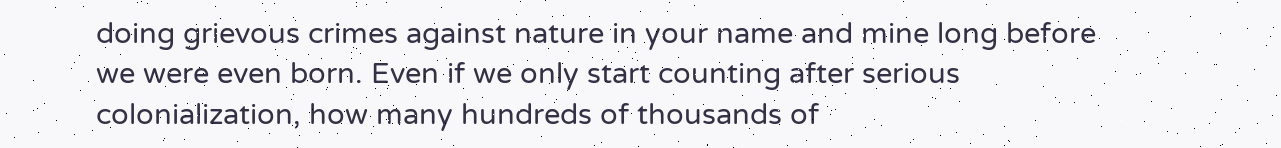doing grievous crimes against nature in your name and mine long before we were even born. Even if we only start counting after serious colonialization, how many hundreds of thousands of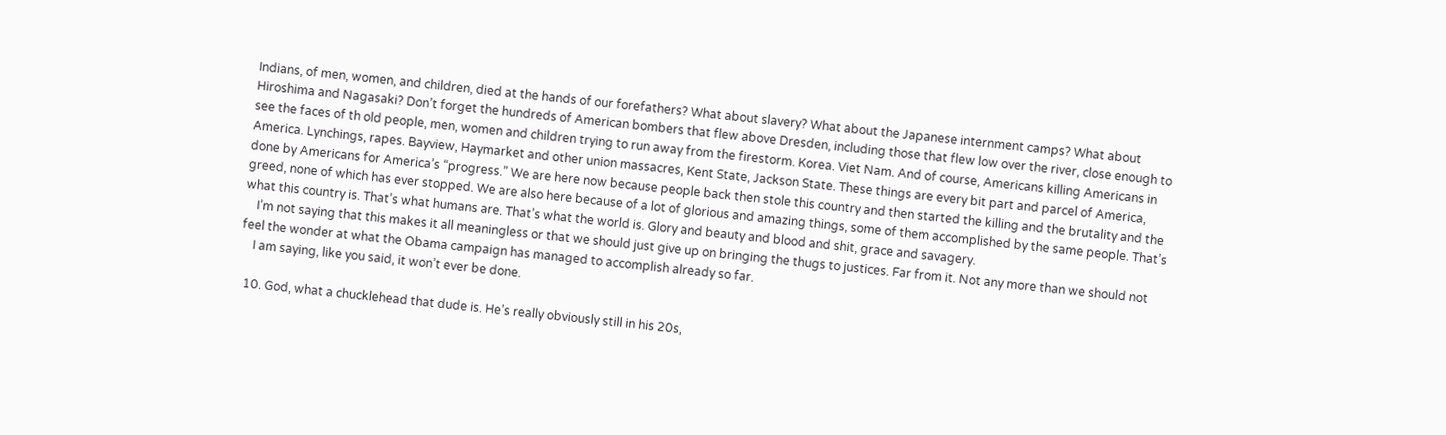Indians, of men, women, and children, died at the hands of our forefathers? What about slavery? What about the Japanese internment camps? What about Hiroshima and Nagasaki? Don’t forget the hundreds of American bombers that flew above Dresden, including those that flew low over the river, close enough to see the faces of th old people, men, women and children trying to run away from the firestorm. Korea. Viet Nam. And of course, Americans killing Americans in America. Lynchings, rapes. Bayview, Haymarket and other union massacres, Kent State, Jackson State. These things are every bit part and parcel of America, done by Americans for America’s “progress.” We are here now because people back then stole this country and then started the killing and the brutality and the greed, none of which has ever stopped. We are also here because of a lot of glorious and amazing things, some of them accomplished by the same people. That’s what this country is. That’s what humans are. That’s what the world is. Glory and beauty and blood and shit, grace and savagery.
    I’m not saying that this makes it all meaningless or that we should just give up on bringing the thugs to justices. Far from it. Not any more than we should not feel the wonder at what the Obama campaign has managed to accomplish already so far.
    I am saying, like you said, it won’t ever be done.

  10. God, what a chucklehead that dude is. He’s really obviously still in his 20s,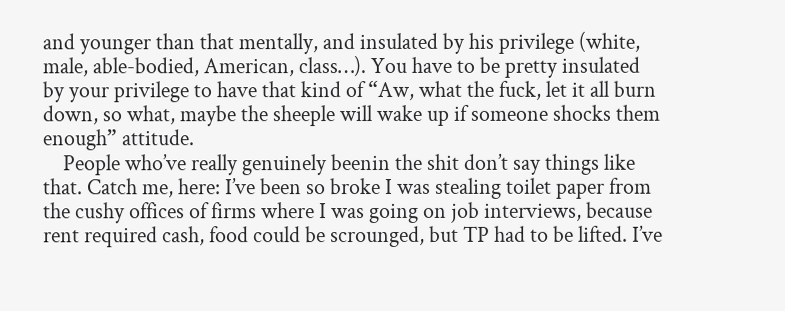and younger than that mentally, and insulated by his privilege (white, male, able-bodied, American, class…). You have to be pretty insulated by your privilege to have that kind of “Aw, what the fuck, let it all burn down, so what, maybe the sheeple will wake up if someone shocks them enough” attitude.
    People who’ve really genuinely beenin the shit don’t say things like that. Catch me, here: I’ve been so broke I was stealing toilet paper from the cushy offices of firms where I was going on job interviews, because rent required cash, food could be scrounged, but TP had to be lifted. I’ve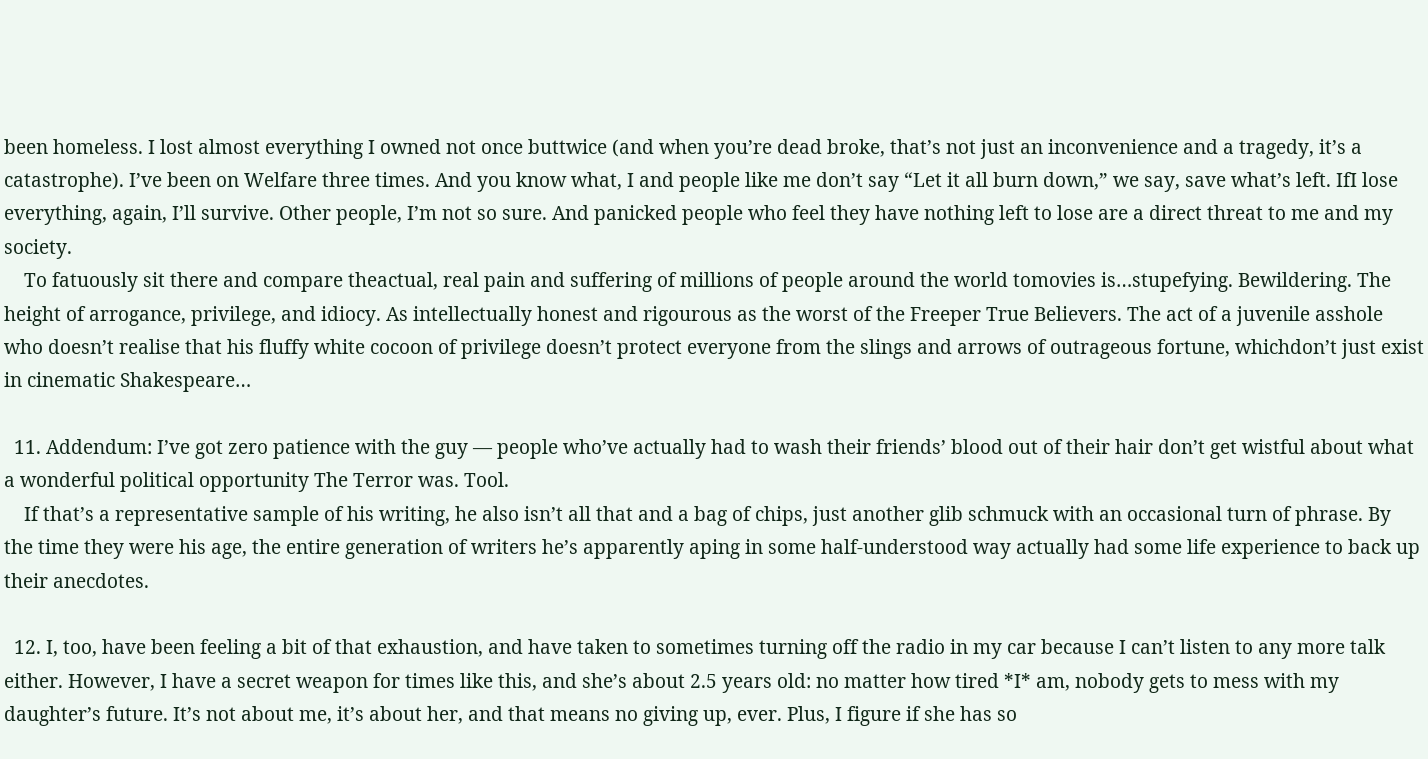been homeless. I lost almost everything I owned not once buttwice (and when you’re dead broke, that’s not just an inconvenience and a tragedy, it’s a catastrophe). I’ve been on Welfare three times. And you know what, I and people like me don’t say “Let it all burn down,” we say, save what’s left. IfI lose everything, again, I’ll survive. Other people, I’m not so sure. And panicked people who feel they have nothing left to lose are a direct threat to me and my society.
    To fatuously sit there and compare theactual, real pain and suffering of millions of people around the world tomovies is…stupefying. Bewildering. The height of arrogance, privilege, and idiocy. As intellectually honest and rigourous as the worst of the Freeper True Believers. The act of a juvenile asshole who doesn’t realise that his fluffy white cocoon of privilege doesn’t protect everyone from the slings and arrows of outrageous fortune, whichdon’t just exist in cinematic Shakespeare…

  11. Addendum: I’ve got zero patience with the guy — people who’ve actually had to wash their friends’ blood out of their hair don’t get wistful about what a wonderful political opportunity The Terror was. Tool.
    If that’s a representative sample of his writing, he also isn’t all that and a bag of chips, just another glib schmuck with an occasional turn of phrase. By the time they were his age, the entire generation of writers he’s apparently aping in some half-understood way actually had some life experience to back up their anecdotes.

  12. I, too, have been feeling a bit of that exhaustion, and have taken to sometimes turning off the radio in my car because I can’t listen to any more talk either. However, I have a secret weapon for times like this, and she’s about 2.5 years old: no matter how tired *I* am, nobody gets to mess with my daughter’s future. It’s not about me, it’s about her, and that means no giving up, ever. Plus, I figure if she has so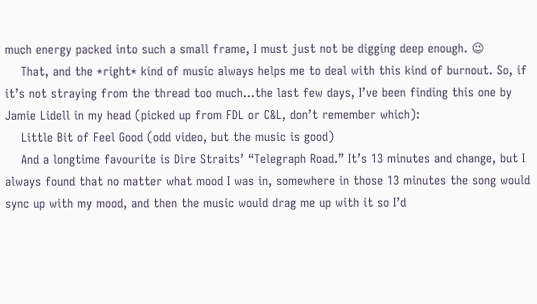much energy packed into such a small frame, I must just not be digging deep enough. 😉
    That, and the *right* kind of music always helps me to deal with this kind of burnout. So, if it’s not straying from the thread too much…the last few days, I’ve been finding this one by Jamie Lidell in my head (picked up from FDL or C&L, don’t remember which):
    Little Bit of Feel Good (odd video, but the music is good)
    And a longtime favourite is Dire Straits’ “Telegraph Road.” It’s 13 minutes and change, but I always found that no matter what mood I was in, somewhere in those 13 minutes the song would sync up with my mood, and then the music would drag me up with it so I’d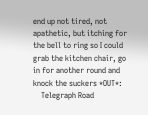end up not tired, not apathetic, but itching for the bell to ring so I could grab the kitchen chair, go in for another round and knock the suckers *OUT*:
    Telegraph Road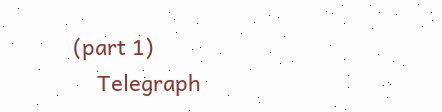(part 1)
    Telegraph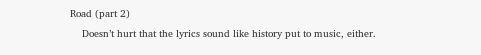Road (part 2)
    Doesn’t hurt that the lyrics sound like history put to music, either.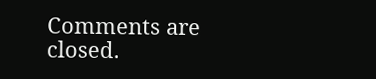Comments are closed.